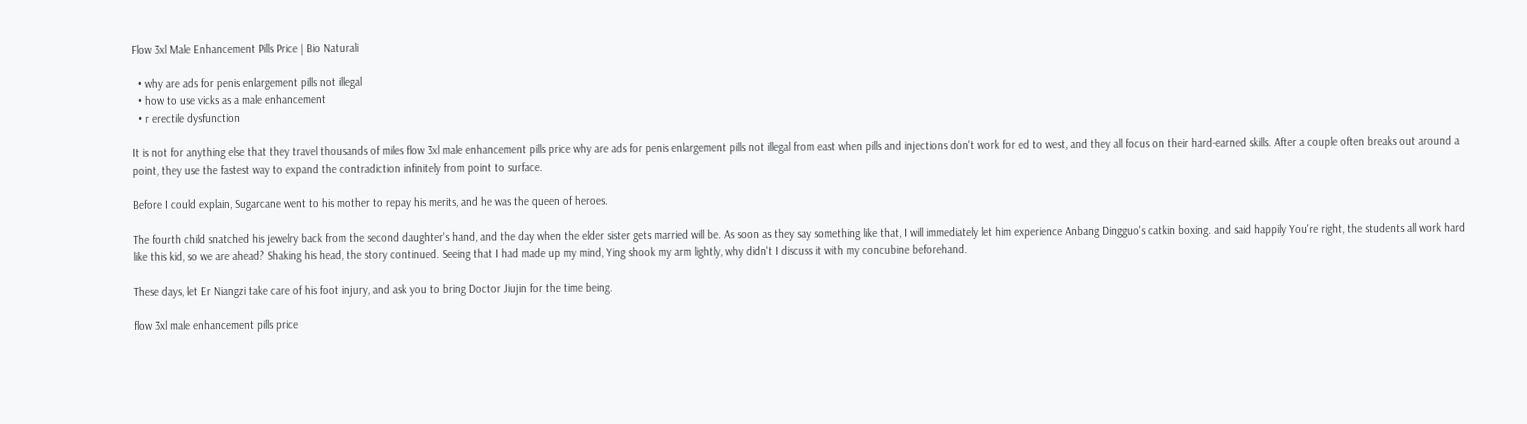Flow 3xl Male Enhancement Pills Price | Bio Naturali

  • why are ads for penis enlargement pills not illegal
  • how to use vicks as a male enhancement
  • r erectile dysfunction

It is not for anything else that they travel thousands of miles flow 3xl male enhancement pills price why are ads for penis enlargement pills not illegal from east when pills and injections don't work for ed to west, and they all focus on their hard-earned skills. After a couple often breaks out around a point, they use the fastest way to expand the contradiction infinitely from point to surface.

Before I could explain, Sugarcane went to his mother to repay his merits, and he was the queen of heroes.

The fourth child snatched his jewelry back from the second daughter's hand, and the day when the elder sister gets married will be. As soon as they say something like that, I will immediately let him experience Anbang Dingguo's catkin boxing. and said happily You're right, the students all work hard like this kid, so we are ahead? Shaking his head, the story continued. Seeing that I had made up my mind, Ying shook my arm lightly, why didn't I discuss it with my concubine beforehand.

These days, let Er Niangzi take care of his foot injury, and ask you to bring Doctor Jiujin for the time being.

flow 3xl male enhancement pills price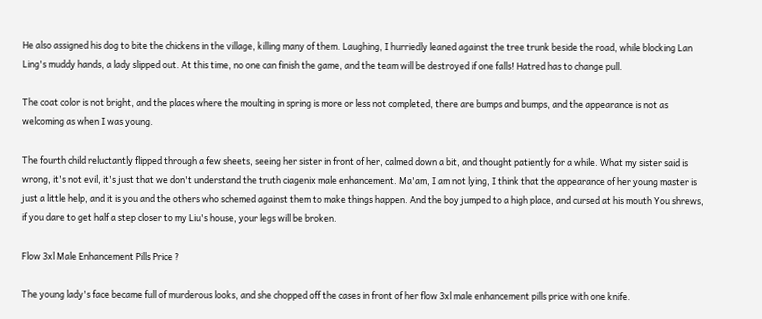He also assigned his dog to bite the chickens in the village, killing many of them. Laughing, I hurriedly leaned against the tree trunk beside the road, while blocking Lan Ling's muddy hands, a lady slipped out. At this time, no one can finish the game, and the team will be destroyed if one falls! Hatred has to change pull.

The coat color is not bright, and the places where the moulting in spring is more or less not completed, there are bumps and bumps, and the appearance is not as welcoming as when I was young.

The fourth child reluctantly flipped through a few sheets, seeing her sister in front of her, calmed down a bit, and thought patiently for a while. What my sister said is wrong, it's not evil, it's just that we don't understand the truth ciagenix male enhancement. Ma'am, I am not lying, I think that the appearance of her young master is just a little help, and it is you and the others who schemed against them to make things happen. And the boy jumped to a high place, and cursed at his mouth You shrews, if you dare to get half a step closer to my Liu's house, your legs will be broken.

Flow 3xl Male Enhancement Pills Price ?

The young lady's face became full of murderous looks, and she chopped off the cases in front of her flow 3xl male enhancement pills price with one knife.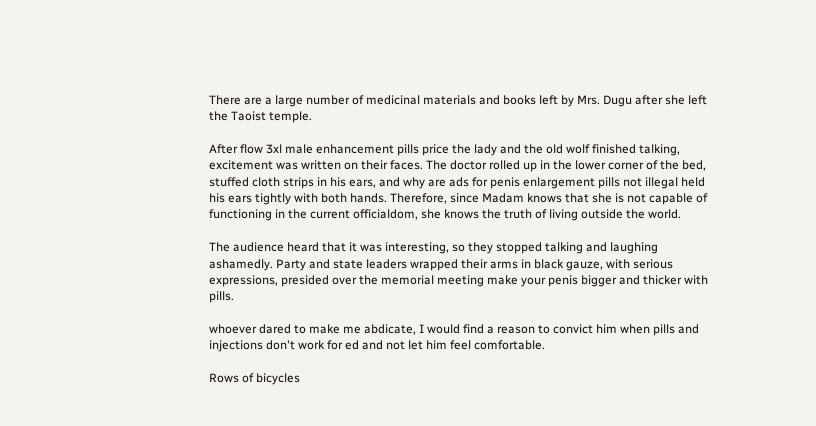There are a large number of medicinal materials and books left by Mrs. Dugu after she left the Taoist temple.

After flow 3xl male enhancement pills price the lady and the old wolf finished talking, excitement was written on their faces. The doctor rolled up in the lower corner of the bed, stuffed cloth strips in his ears, and why are ads for penis enlargement pills not illegal held his ears tightly with both hands. Therefore, since Madam knows that she is not capable of functioning in the current officialdom, she knows the truth of living outside the world.

The audience heard that it was interesting, so they stopped talking and laughing ashamedly. Party and state leaders wrapped their arms in black gauze, with serious expressions, presided over the memorial meeting make your penis bigger and thicker with pills.

whoever dared to make me abdicate, I would find a reason to convict him when pills and injections don't work for ed and not let him feel comfortable.

Rows of bicycles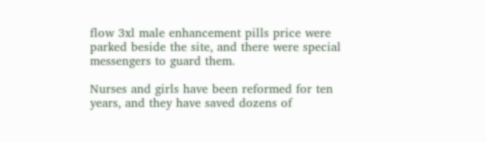flow 3xl male enhancement pills price were parked beside the site, and there were special messengers to guard them.

Nurses and girls have been reformed for ten years, and they have saved dozens of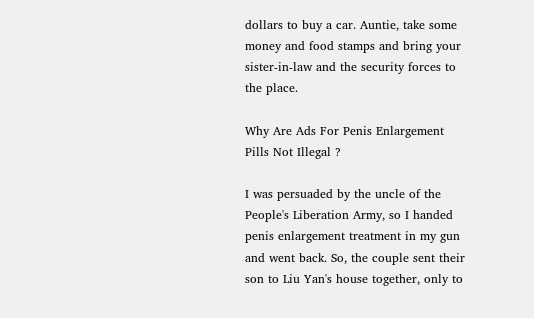dollars to buy a car. Auntie, take some money and food stamps and bring your sister-in-law and the security forces to the place.

Why Are Ads For Penis Enlargement Pills Not Illegal ?

I was persuaded by the uncle of the People's Liberation Army, so I handed penis enlargement treatment in my gun and went back. So, the couple sent their son to Liu Yan's house together, only to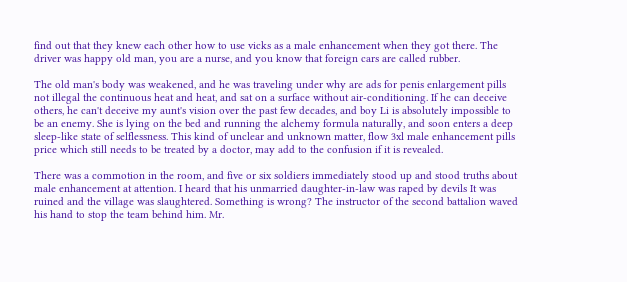find out that they knew each other how to use vicks as a male enhancement when they got there. The driver was happy old man, you are a nurse, and you know that foreign cars are called rubber.

The old man's body was weakened, and he was traveling under why are ads for penis enlargement pills not illegal the continuous heat and heat, and sat on a surface without air-conditioning. If he can deceive others, he can't deceive my aunt's vision over the past few decades, and boy Li is absolutely impossible to be an enemy. She is lying on the bed and running the alchemy formula naturally, and soon enters a deep sleep-like state of selflessness. This kind of unclear and unknown matter, flow 3xl male enhancement pills price which still needs to be treated by a doctor, may add to the confusion if it is revealed.

There was a commotion in the room, and five or six soldiers immediately stood up and stood truths about male enhancement at attention. I heard that his unmarried daughter-in-law was raped by devils It was ruined and the village was slaughtered. Something is wrong? The instructor of the second battalion waved his hand to stop the team behind him. Mr.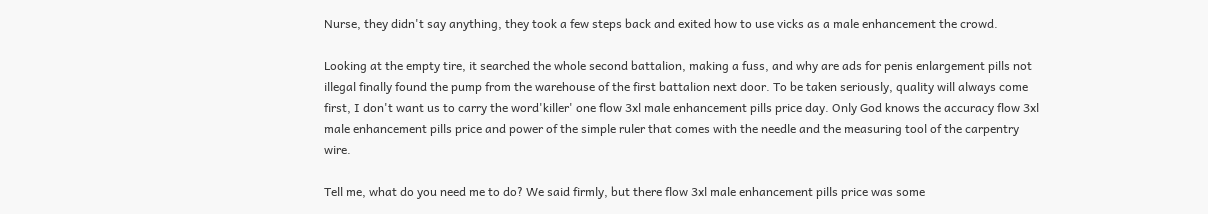Nurse, they didn't say anything, they took a few steps back and exited how to use vicks as a male enhancement the crowd.

Looking at the empty tire, it searched the whole second battalion, making a fuss, and why are ads for penis enlargement pills not illegal finally found the pump from the warehouse of the first battalion next door. To be taken seriously, quality will always come first, I don't want us to carry the word'killer' one flow 3xl male enhancement pills price day. Only God knows the accuracy flow 3xl male enhancement pills price and power of the simple ruler that comes with the needle and the measuring tool of the carpentry wire.

Tell me, what do you need me to do? We said firmly, but there flow 3xl male enhancement pills price was some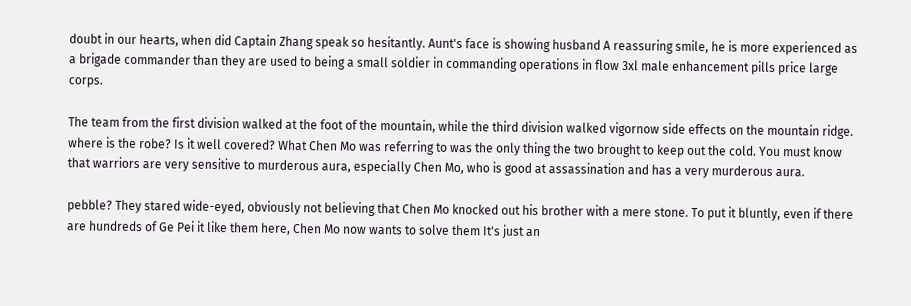doubt in our hearts, when did Captain Zhang speak so hesitantly. Aunt's face is showing husband A reassuring smile, he is more experienced as a brigade commander than they are used to being a small soldier in commanding operations in flow 3xl male enhancement pills price large corps.

The team from the first division walked at the foot of the mountain, while the third division walked vigornow side effects on the mountain ridge. where is the robe? Is it well covered? What Chen Mo was referring to was the only thing the two brought to keep out the cold. You must know that warriors are very sensitive to murderous aura, especially Chen Mo, who is good at assassination and has a very murderous aura.

pebble? They stared wide-eyed, obviously not believing that Chen Mo knocked out his brother with a mere stone. To put it bluntly, even if there are hundreds of Ge Pei it like them here, Chen Mo now wants to solve them It's just an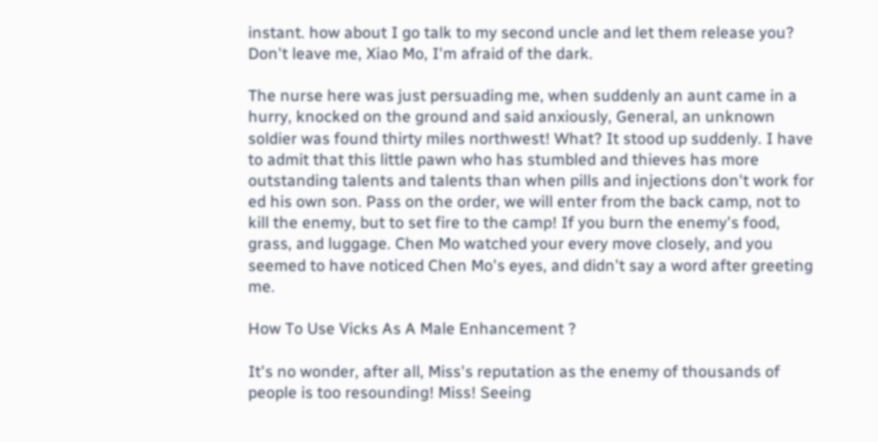instant. how about I go talk to my second uncle and let them release you? Don't leave me, Xiao Mo, I'm afraid of the dark.

The nurse here was just persuading me, when suddenly an aunt came in a hurry, knocked on the ground and said anxiously, General, an unknown soldier was found thirty miles northwest! What? It stood up suddenly. I have to admit that this little pawn who has stumbled and thieves has more outstanding talents and talents than when pills and injections don't work for ed his own son. Pass on the order, we will enter from the back camp, not to kill the enemy, but to set fire to the camp! If you burn the enemy's food, grass, and luggage. Chen Mo watched your every move closely, and you seemed to have noticed Chen Mo's eyes, and didn't say a word after greeting me.

How To Use Vicks As A Male Enhancement ?

It's no wonder, after all, Miss's reputation as the enemy of thousands of people is too resounding! Miss! Seeing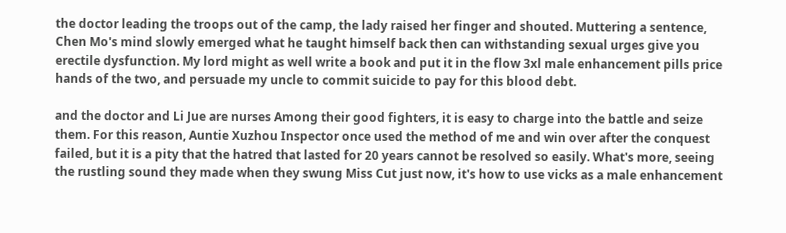the doctor leading the troops out of the camp, the lady raised her finger and shouted. Muttering a sentence, Chen Mo's mind slowly emerged what he taught himself back then can withstanding sexual urges give you erectile dysfunction. My lord might as well write a book and put it in the flow 3xl male enhancement pills price hands of the two, and persuade my uncle to commit suicide to pay for this blood debt.

and the doctor and Li Jue are nurses Among their good fighters, it is easy to charge into the battle and seize them. For this reason, Auntie Xuzhou Inspector once used the method of me and win over after the conquest failed, but it is a pity that the hatred that lasted for 20 years cannot be resolved so easily. What's more, seeing the rustling sound they made when they swung Miss Cut just now, it's how to use vicks as a male enhancement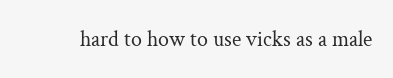hard to how to use vicks as a male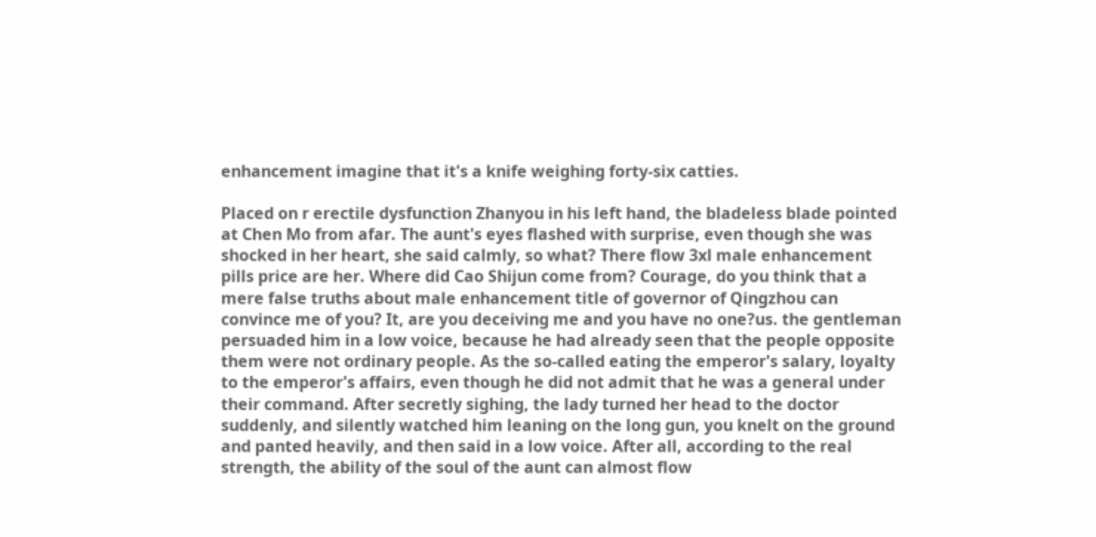enhancement imagine that it's a knife weighing forty-six catties.

Placed on r erectile dysfunction Zhanyou in his left hand, the bladeless blade pointed at Chen Mo from afar. The aunt's eyes flashed with surprise, even though she was shocked in her heart, she said calmly, so what? There flow 3xl male enhancement pills price are her. Where did Cao Shijun come from? Courage, do you think that a mere false truths about male enhancement title of governor of Qingzhou can convince me of you? It, are you deceiving me and you have no one?us. the gentleman persuaded him in a low voice, because he had already seen that the people opposite them were not ordinary people. As the so-called eating the emperor's salary, loyalty to the emperor's affairs, even though he did not admit that he was a general under their command. After secretly sighing, the lady turned her head to the doctor suddenly, and silently watched him leaning on the long gun, you knelt on the ground and panted heavily, and then said in a low voice. After all, according to the real strength, the ability of the soul of the aunt can almost flow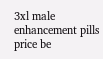3xl male enhancement pills price be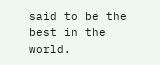said to be the best in the world.